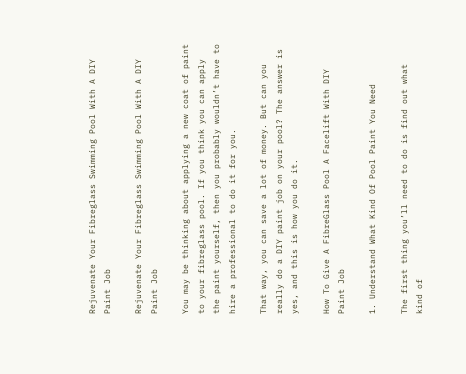Rejuvenate Your Fibreglass Swimming Pool With A DIY Paint Job

Rejuvenate Your Fibreglass Swimming Pool With A DIY Paint Job

You may be thinking about applying a new coat of paint to your fibreglass pool. If you think you can apply the paint yourself, then you probably wouldn’t have to hire a professional to do it for you.

That way, you can save a lot of money. But can you really do a DIY paint job on your pool? The answer is yes, and this is how you do it.

How To Give A FibreGlass Pool A Facelift With DIY Paint Job

1. Understand What Kind Of Pool Paint You Need

The first thing you’ll need to do is find out what kind of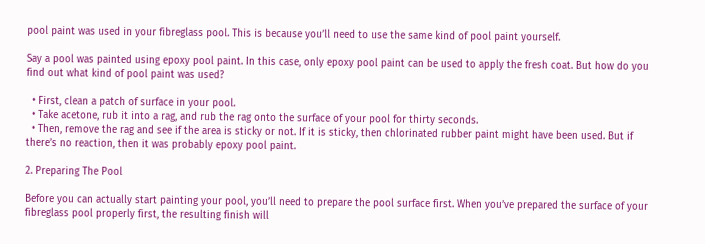pool paint was used in your fibreglass pool. This is because you’ll need to use the same kind of pool paint yourself.

Say a pool was painted using epoxy pool paint. In this case, only epoxy pool paint can be used to apply the fresh coat. But how do you find out what kind of pool paint was used?

  • First, clean a patch of surface in your pool.
  • Take acetone, rub it into a rag, and rub the rag onto the surface of your pool for thirty seconds.
  • Then, remove the rag and see if the area is sticky or not. If it is sticky, then chlorinated rubber paint might have been used. But if there’s no reaction, then it was probably epoxy pool paint.

2. Preparing The Pool

Before you can actually start painting your pool, you’ll need to prepare the pool surface first. When you’ve prepared the surface of your fibreglass pool properly first, the resulting finish will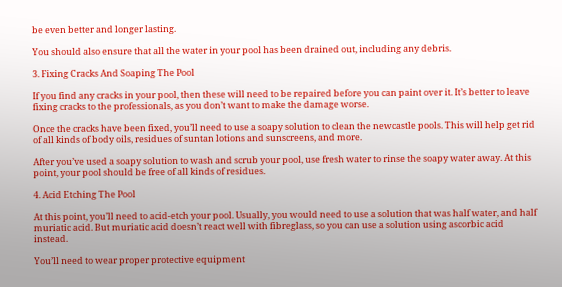be even better and longer lasting.

You should also ensure that all the water in your pool has been drained out, including any debris.

3. Fixing Cracks And Soaping The Pool

If you find any cracks in your pool, then these will need to be repaired before you can paint over it. It’s better to leave fixing cracks to the professionals, as you don’t want to make the damage worse.

Once the cracks have been fixed, you’ll need to use a soapy solution to clean the newcastle pools. This will help get rid of all kinds of body oils, residues of suntan lotions and sunscreens, and more.

After you’ve used a soapy solution to wash and scrub your pool, use fresh water to rinse the soapy water away. At this point, your pool should be free of all kinds of residues.

4. Acid Etching The Pool

At this point, you’ll need to acid-etch your pool. Usually, you would need to use a solution that was half water, and half muriatic acid. But muriatic acid doesn’t react well with fibreglass, so you can use a solution using ascorbic acid instead.

You’ll need to wear proper protective equipment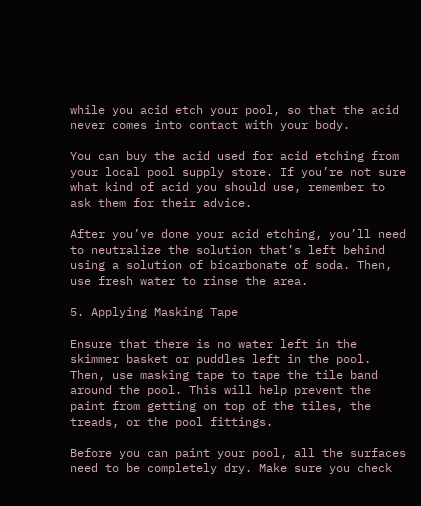while you acid etch your pool, so that the acid never comes into contact with your body.

You can buy the acid used for acid etching from your local pool supply store. If you’re not sure what kind of acid you should use, remember to ask them for their advice.

After you’ve done your acid etching, you’ll need to neutralize the solution that’s left behind using a solution of bicarbonate of soda. Then, use fresh water to rinse the area.

5. Applying Masking Tape

Ensure that there is no water left in the skimmer basket or puddles left in the pool. Then, use masking tape to tape the tile band around the pool. This will help prevent the paint from getting on top of the tiles, the treads, or the pool fittings.

Before you can paint your pool, all the surfaces need to be completely dry. Make sure you check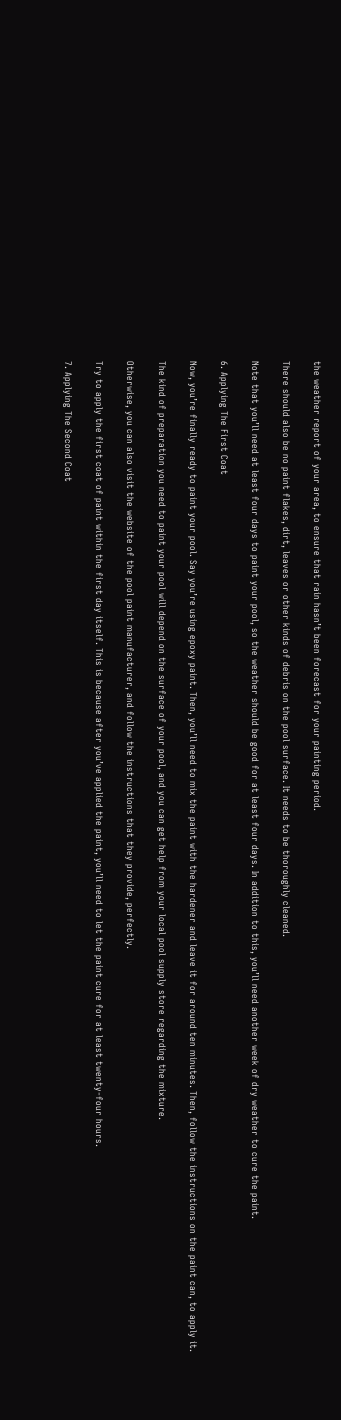the weather report of your area, to ensure that rain hasn’t been forecast for your painting period.

There should also be no paint flakes, dirt, leaves or other kinds of debris on the pool surface. It needs to be thoroughly cleaned.

Note that you’ll need at least four days to paint your pool, so the weather should be good for at least four days. In addition to this, you’ll need another week of dry weather to cure the paint.

6. Applying The First Coat

Now, you’re finally ready to paint your pool. Say you’re using epoxy paint. Then, you’ll need to mix the paint with the hardener and leave it for around ten minutes. Then, follow the instructions on the paint can, to apply it.

The kind of preparation you need to paint your pool will depend on the surface of your pool, and you can get help from your local pool supply store regarding the mixture.

Otherwise, you can also visit the website of the pool paint manufacturer, and follow the instructions that they provide, perfectly.

Try to apply the first coat of paint within the first day itself. This is because after you’ve applied the paint, you’ll need to let the paint cure for at least twenty-four hours.

7. Applying The Second Coat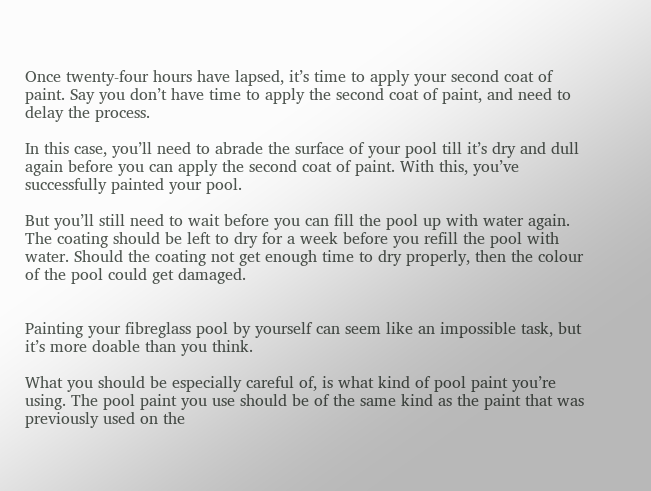Once twenty-four hours have lapsed, it’s time to apply your second coat of paint. Say you don’t have time to apply the second coat of paint, and need to delay the process.

In this case, you’ll need to abrade the surface of your pool till it’s dry and dull again before you can apply the second coat of paint. With this, you’ve successfully painted your pool.

But you’ll still need to wait before you can fill the pool up with water again. The coating should be left to dry for a week before you refill the pool with water. Should the coating not get enough time to dry properly, then the colour of the pool could get damaged.


Painting your fibreglass pool by yourself can seem like an impossible task, but it’s more doable than you think.

What you should be especially careful of, is what kind of pool paint you’re using. The pool paint you use should be of the same kind as the paint that was previously used on the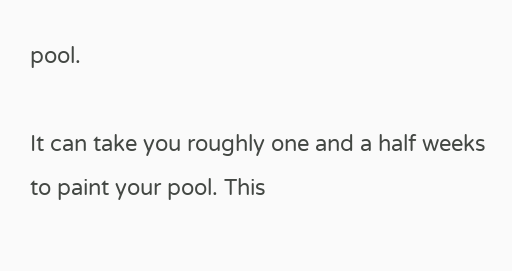pool.

It can take you roughly one and a half weeks to paint your pool. This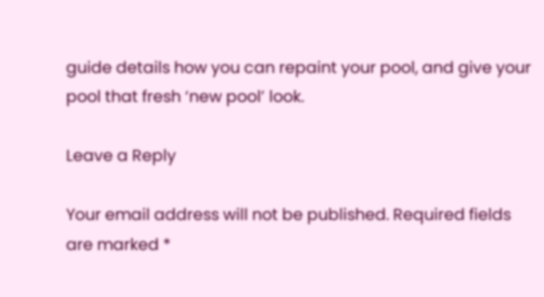guide details how you can repaint your pool, and give your pool that fresh ‘new pool’ look.

Leave a Reply

Your email address will not be published. Required fields are marked *